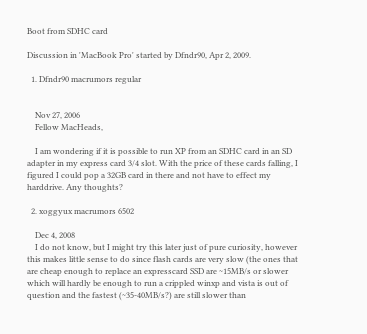Boot from SDHC card

Discussion in 'MacBook Pro' started by Dfndr90, Apr 2, 2009.

  1. Dfndr90 macrumors regular


    Nov 27, 2006
    Fellow MacHeads,

    I am wondering if it is possible to run XP from an SDHC card in an SD adapter in my express card 3/4 slot. With the price of these cards falling, I figured I could pop a 32GB card in there and not have to effect my harddrive. Any thoughts?

  2. xoggyux macrumors 6502

    Dec 4, 2008
    I do not know, but I might try this later just of pure curiosity, however this makes little sense to do since flash cards are very slow (the ones that are cheap enough to replace an expresscard SSD are ~15MB/s or slower which will hardly be enough to run a crippled winxp and vista is out of question and the fastest (~35-40MB/s?) are still slower than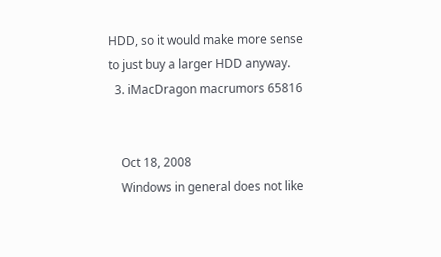HDD, so it would make more sense to just buy a larger HDD anyway.
  3. iMacDragon macrumors 65816


    Oct 18, 2008
    Windows in general does not like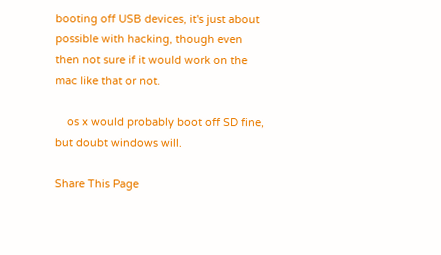booting off USB devices, it's just about possible with hacking, though even then not sure if it would work on the mac like that or not.

    os x would probably boot off SD fine, but doubt windows will.

Share This Page